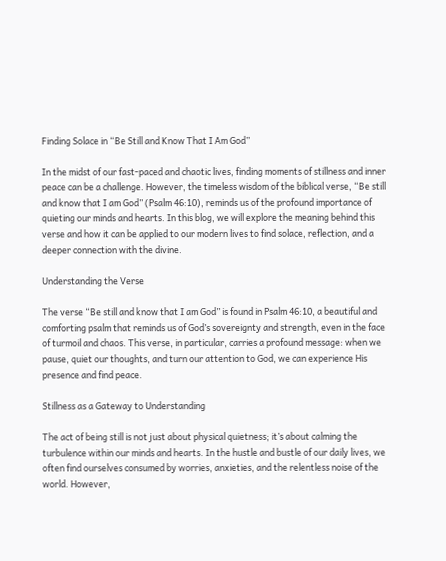Finding Solace in “Be Still and Know That I Am God”

In the midst of our fast-paced and chaotic lives, finding moments of stillness and inner peace can be a challenge. However, the timeless wisdom of the biblical verse, “Be still and know that I am God” (Psalm 46:10), reminds us of the profound importance of quieting our minds and hearts. In this blog, we will explore the meaning behind this verse and how it can be applied to our modern lives to find solace, reflection, and a deeper connection with the divine.

Understanding the Verse

The verse “Be still and know that I am God” is found in Psalm 46:10, a beautiful and comforting psalm that reminds us of God’s sovereignty and strength, even in the face of turmoil and chaos. This verse, in particular, carries a profound message: when we pause, quiet our thoughts, and turn our attention to God, we can experience His presence and find peace.

Stillness as a Gateway to Understanding

The act of being still is not just about physical quietness; it’s about calming the turbulence within our minds and hearts. In the hustle and bustle of our daily lives, we often find ourselves consumed by worries, anxieties, and the relentless noise of the world. However,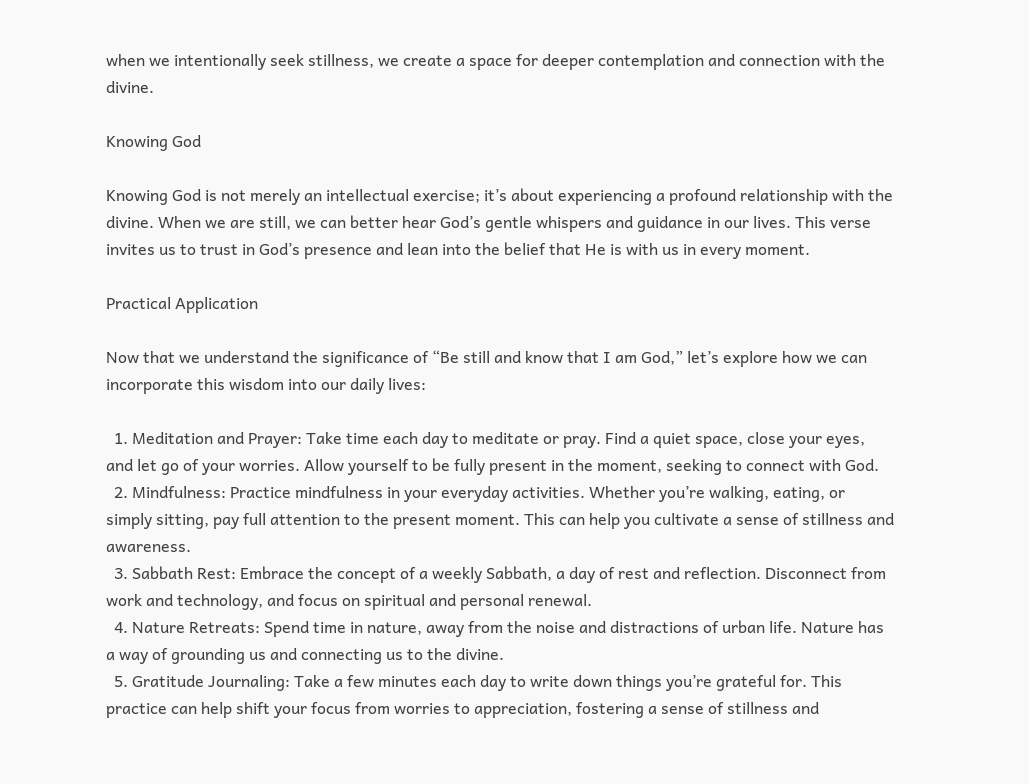when we intentionally seek stillness, we create a space for deeper contemplation and connection with the divine.

Knowing God

Knowing God is not merely an intellectual exercise; it’s about experiencing a profound relationship with the divine. When we are still, we can better hear God’s gentle whispers and guidance in our lives. This verse invites us to trust in God’s presence and lean into the belief that He is with us in every moment.

Practical Application

Now that we understand the significance of “Be still and know that I am God,” let’s explore how we can incorporate this wisdom into our daily lives:

  1. Meditation and Prayer: Take time each day to meditate or pray. Find a quiet space, close your eyes, and let go of your worries. Allow yourself to be fully present in the moment, seeking to connect with God.
  2. Mindfulness: Practice mindfulness in your everyday activities. Whether you’re walking, eating, or simply sitting, pay full attention to the present moment. This can help you cultivate a sense of stillness and awareness.
  3. Sabbath Rest: Embrace the concept of a weekly Sabbath, a day of rest and reflection. Disconnect from work and technology, and focus on spiritual and personal renewal.
  4. Nature Retreats: Spend time in nature, away from the noise and distractions of urban life. Nature has a way of grounding us and connecting us to the divine.
  5. Gratitude Journaling: Take a few minutes each day to write down things you’re grateful for. This practice can help shift your focus from worries to appreciation, fostering a sense of stillness and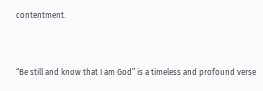contentment.


“Be still and know that I am God” is a timeless and profound verse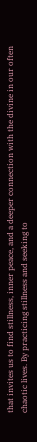that invites us to find stillness, inner peace, and a deeper connection with the divine in our often chaotic lives. By practicing stillness and seeking to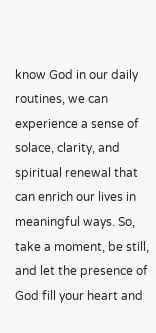know God in our daily routines, we can experience a sense of solace, clarity, and spiritual renewal that can enrich our lives in meaningful ways. So, take a moment, be still, and let the presence of God fill your heart and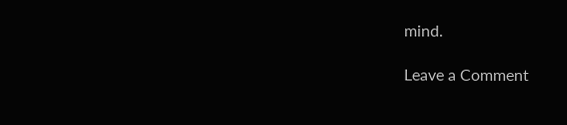mind.

Leave a Comment